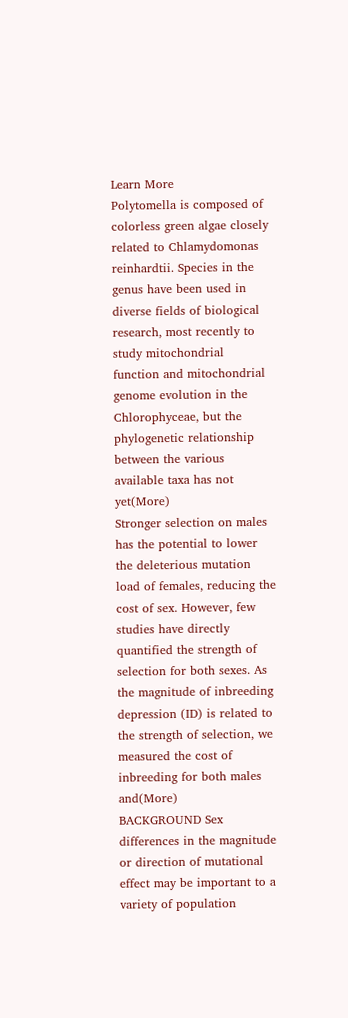Learn More
Polytomella is composed of colorless green algae closely related to Chlamydomonas reinhardtii. Species in the genus have been used in diverse fields of biological research, most recently to study mitochondrial function and mitochondrial genome evolution in the Chlorophyceae, but the phylogenetic relationship between the various available taxa has not yet(More)
Stronger selection on males has the potential to lower the deleterious mutation load of females, reducing the cost of sex. However, few studies have directly quantified the strength of selection for both sexes. As the magnitude of inbreeding depression (ID) is related to the strength of selection, we measured the cost of inbreeding for both males and(More)
BACKGROUND Sex differences in the magnitude or direction of mutational effect may be important to a variety of population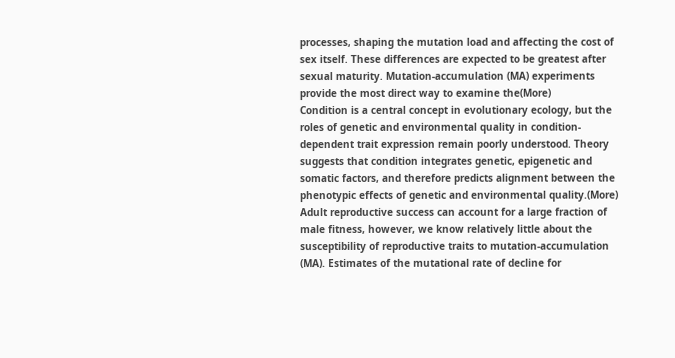processes, shaping the mutation load and affecting the cost of sex itself. These differences are expected to be greatest after sexual maturity. Mutation-accumulation (MA) experiments provide the most direct way to examine the(More)
Condition is a central concept in evolutionary ecology, but the roles of genetic and environmental quality in condition-dependent trait expression remain poorly understood. Theory suggests that condition integrates genetic, epigenetic and somatic factors, and therefore predicts alignment between the phenotypic effects of genetic and environmental quality.(More)
Adult reproductive success can account for a large fraction of male fitness, however, we know relatively little about the susceptibility of reproductive traits to mutation-accumulation (MA). Estimates of the mutational rate of decline for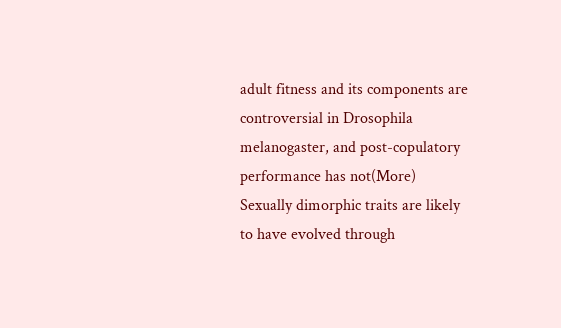adult fitness and its components are controversial in Drosophila melanogaster, and post-copulatory performance has not(More)
Sexually dimorphic traits are likely to have evolved through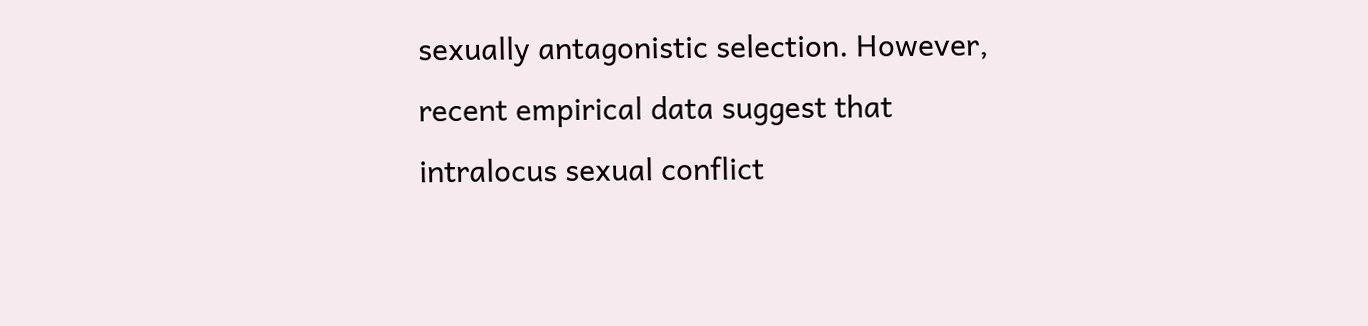sexually antagonistic selection. However, recent empirical data suggest that intralocus sexual conflict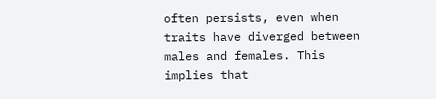often persists, even when traits have diverged between males and females. This implies that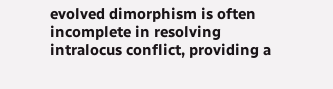evolved dimorphism is often incomplete in resolving intralocus conflict, providing a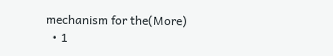mechanism for the(More)
  • 1